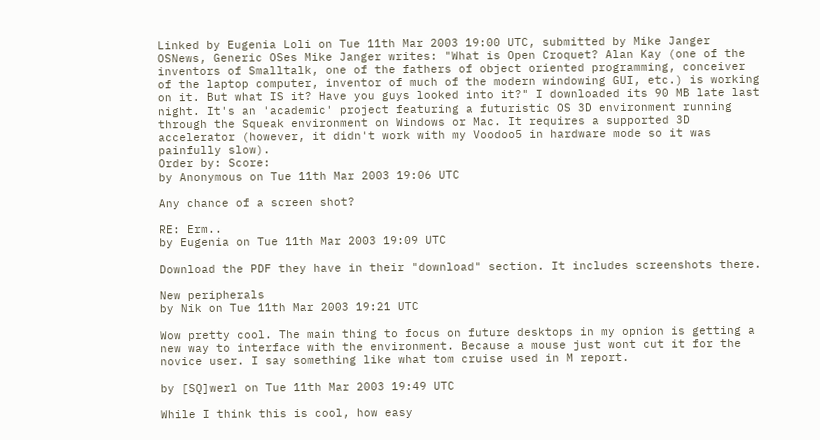Linked by Eugenia Loli on Tue 11th Mar 2003 19:00 UTC, submitted by Mike Janger
OSNews, Generic OSes Mike Janger writes: "What is Open Croquet? Alan Kay (one of the inventors of Smalltalk, one of the fathers of object oriented programming, conceiver of the laptop computer, inventor of much of the modern windowing GUI, etc.) is working on it. But what IS it? Have you guys looked into it?" I downloaded its 90 MB late last night. It's an 'academic' project featuring a futuristic OS 3D environment running through the Squeak environment on Windows or Mac. It requires a supported 3D accelerator (however, it didn't work with my Voodoo5 in hardware mode so it was painfully slow).
Order by: Score:
by Anonymous on Tue 11th Mar 2003 19:06 UTC

Any chance of a screen shot?

RE: Erm..
by Eugenia on Tue 11th Mar 2003 19:09 UTC

Download the PDF they have in their "download" section. It includes screenshots there.

New peripherals
by Nik on Tue 11th Mar 2003 19:21 UTC

Wow pretty cool. The main thing to focus on future desktops in my opnion is getting a new way to interface with the environment. Because a mouse just wont cut it for the novice user. I say something like what tom cruise used in M report.

by [SQ]werl on Tue 11th Mar 2003 19:49 UTC

While I think this is cool, how easy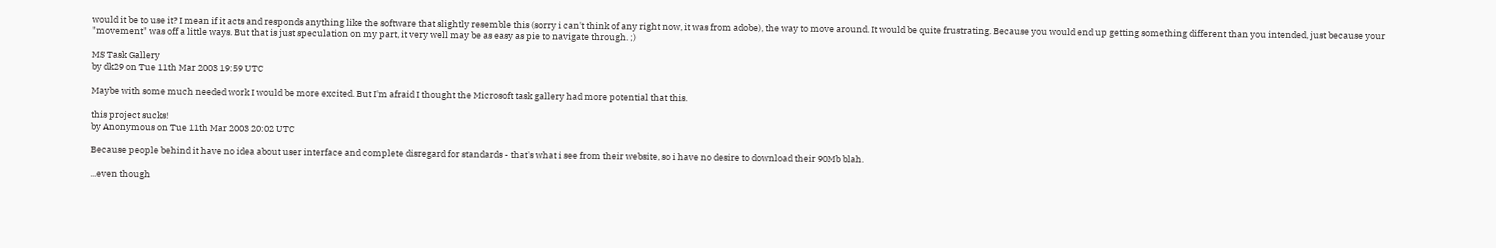would it be to use it? I mean if it acts and responds anything like the software that slightly resemble this (sorry i can't think of any right now, it was from adobe), the way to move around. It would be quite frustrating. Because you would end up getting something different than you intended, just because your "movement" was off a little ways. But that is just speculation on my part, it very well may be as easy as pie to navigate through. ;)

MS Task Gallery
by dk29 on Tue 11th Mar 2003 19:59 UTC

Maybe with some much needed work I would be more excited. But I'm afraid I thought the Microsoft task gallery had more potential that this.

this project sucks!
by Anonymous on Tue 11th Mar 2003 20:02 UTC

Because people behind it have no idea about user interface and complete disregard for standards - that's what i see from their website, so i have no desire to download their 90Mb blah.

...even though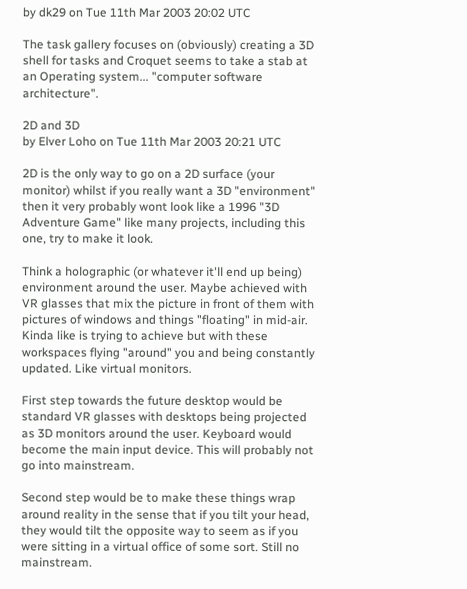by dk29 on Tue 11th Mar 2003 20:02 UTC

The task gallery focuses on (obviously) creating a 3D shell for tasks and Croquet seems to take a stab at an Operating system... "computer software architecture".

2D and 3D
by Elver Loho on Tue 11th Mar 2003 20:21 UTC

2D is the only way to go on a 2D surface (your monitor) whilst if you really want a 3D "environment" then it very probably wont look like a 1996 "3D Adventure Game" like many projects, including this one, try to make it look.

Think a holographic (or whatever it'll end up being) environment around the user. Maybe achieved with VR glasses that mix the picture in front of them with pictures of windows and things "floating" in mid-air. Kinda like is trying to achieve but with these workspaces flying "around" you and being constantly updated. Like virtual monitors.

First step towards the future desktop would be standard VR glasses with desktops being projected as 3D monitors around the user. Keyboard would become the main input device. This will probably not go into mainstream.

Second step would be to make these things wrap around reality in the sense that if you tilt your head, they would tilt the opposite way to seem as if you were sitting in a virtual office of some sort. Still no mainstream.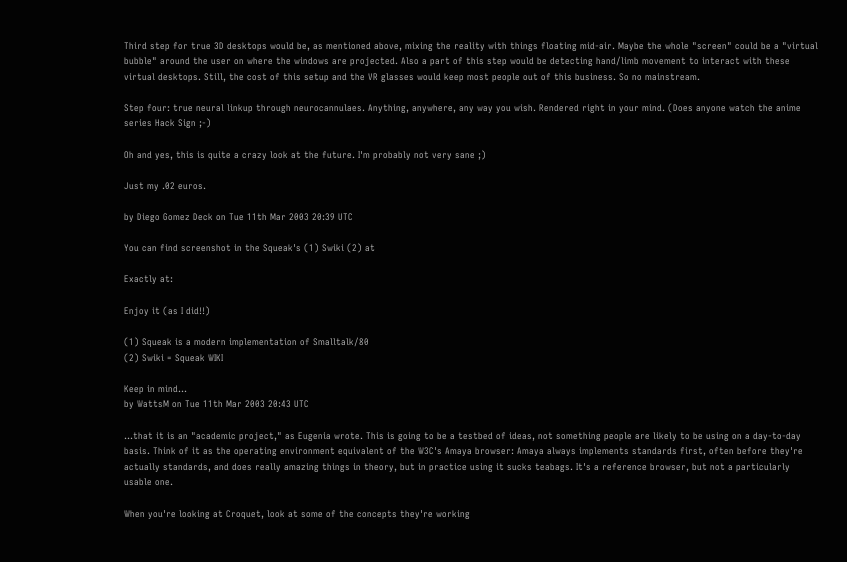Third step for true 3D desktops would be, as mentioned above, mixing the reality with things floating mid-air. Maybe the whole "screen" could be a "virtual bubble" around the user on where the windows are projected. Also a part of this step would be detecting hand/limb movement to interact with these virtual desktops. Still, the cost of this setup and the VR glasses would keep most people out of this business. So no mainstream.

Step four: true neural linkup through neurocannulaes. Anything, anywhere, any way you wish. Rendered right in your mind. (Does anyone watch the anime series Hack Sign ;-)

Oh and yes, this is quite a crazy look at the future. I'm probably not very sane ;)

Just my .02 euros.

by Diego Gomez Deck on Tue 11th Mar 2003 20:39 UTC

You can find screenshot in the Squeak's (1) Swiki (2) at

Exactly at:

Enjoy it (as I did!!)

(1) Squeak is a modern implementation of Smalltalk/80
(2) Swiki = Squeak WIKI

Keep in mind...
by WattsM on Tue 11th Mar 2003 20:43 UTC

...that it is an "academic project," as Eugenia wrote. This is going to be a testbed of ideas, not something people are likely to be using on a day-to-day basis. Think of it as the operating environment equivalent of the W3C's Amaya browser: Amaya always implements standards first, often before they're actually standards, and does really amazing things in theory, but in practice using it sucks teabags. It's a reference browser, but not a particularly usable one.

When you're looking at Croquet, look at some of the concepts they're working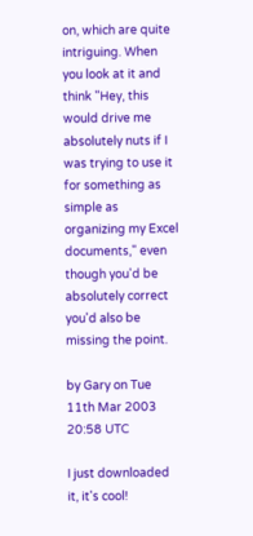on, which are quite intriguing. When you look at it and think "Hey, this would drive me absolutely nuts if I was trying to use it for something as simple as organizing my Excel documents," even though you'd be absolutely correct you'd also be missing the point.

by Gary on Tue 11th Mar 2003 20:58 UTC

I just downloaded it, it's cool!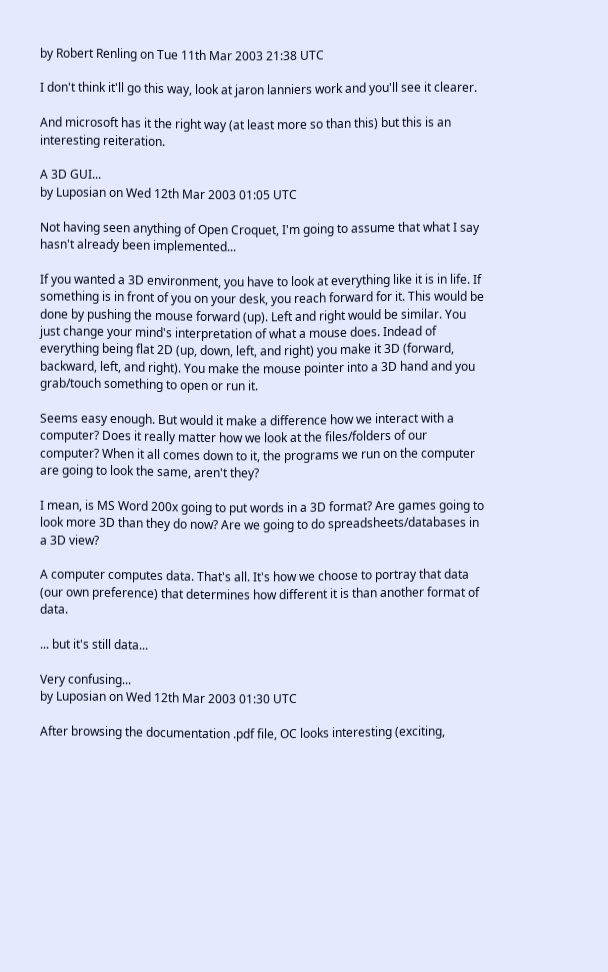by Robert Renling on Tue 11th Mar 2003 21:38 UTC

I don't think it'll go this way, look at jaron lanniers work and you'll see it clearer.

And microsoft has it the right way (at least more so than this) but this is an interesting reiteration.

A 3D GUI...
by Luposian on Wed 12th Mar 2003 01:05 UTC

Not having seen anything of Open Croquet, I'm going to assume that what I say hasn't already been implemented...

If you wanted a 3D environment, you have to look at everything like it is in life. If something is in front of you on your desk, you reach forward for it. This would be done by pushing the mouse forward (up). Left and right would be similar. You just change your mind's interpretation of what a mouse does. Indead of everything being flat 2D (up, down, left, and right) you make it 3D (forward, backward, left, and right). You make the mouse pointer into a 3D hand and you grab/touch something to open or run it.

Seems easy enough. But would it make a difference how we interact with a computer? Does it really matter how we look at the files/folders of our computer? When it all comes down to it, the programs we run on the computer are going to look the same, aren't they?

I mean, is MS Word 200x going to put words in a 3D format? Are games going to look more 3D than they do now? Are we going to do spreadsheets/databases in a 3D view?

A computer computes data. That's all. It's how we choose to portray that data (our own preference) that determines how different it is than another format of data.

... but it's still data...

Very confusing...
by Luposian on Wed 12th Mar 2003 01:30 UTC

After browsing the documentation .pdf file, OC looks interesting (exciting,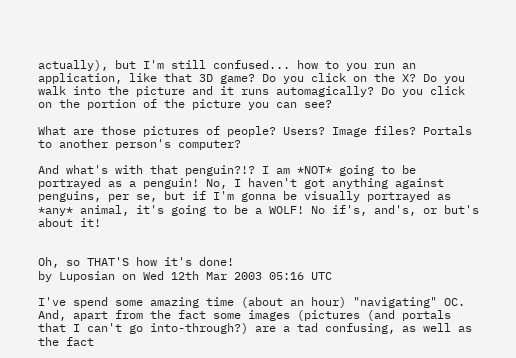actually), but I'm still confused... how to you run an application, like that 3D game? Do you click on the X? Do you walk into the picture and it runs automagically? Do you click on the portion of the picture you can see?

What are those pictures of people? Users? Image files? Portals to another person's computer?

And what's with that penguin?!? I am *NOT* going to be portrayed as a penguin! No, I haven't got anything against penguins, per se, but if I'm gonna be visually portrayed as *any* animal, it's going to be a WOLF! No if's, and's, or but's about it!


Oh, so THAT'S how it's done!
by Luposian on Wed 12th Mar 2003 05:16 UTC

I've spend some amazing time (about an hour) "navigating" OC. And, apart from the fact some images (pictures (and portals that I can't go into-through?) are a tad confusing, as well as the fact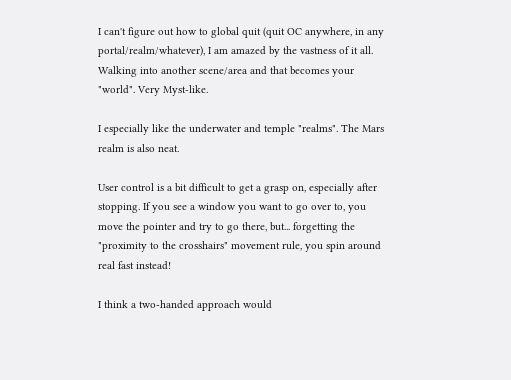I can't figure out how to global quit (quit OC anywhere, in any portal/realm/whatever), I am amazed by the vastness of it all. Walking into another scene/area and that becomes your "world". Very Myst-like.

I especially like the underwater and temple "realms". The Mars realm is also neat.

User control is a bit difficult to get a grasp on, especially after stopping. If you see a window you want to go over to, you move the pointer and try to go there, but... forgetting the "proximity to the crosshairs" movement rule, you spin around real fast instead!

I think a two-handed approach would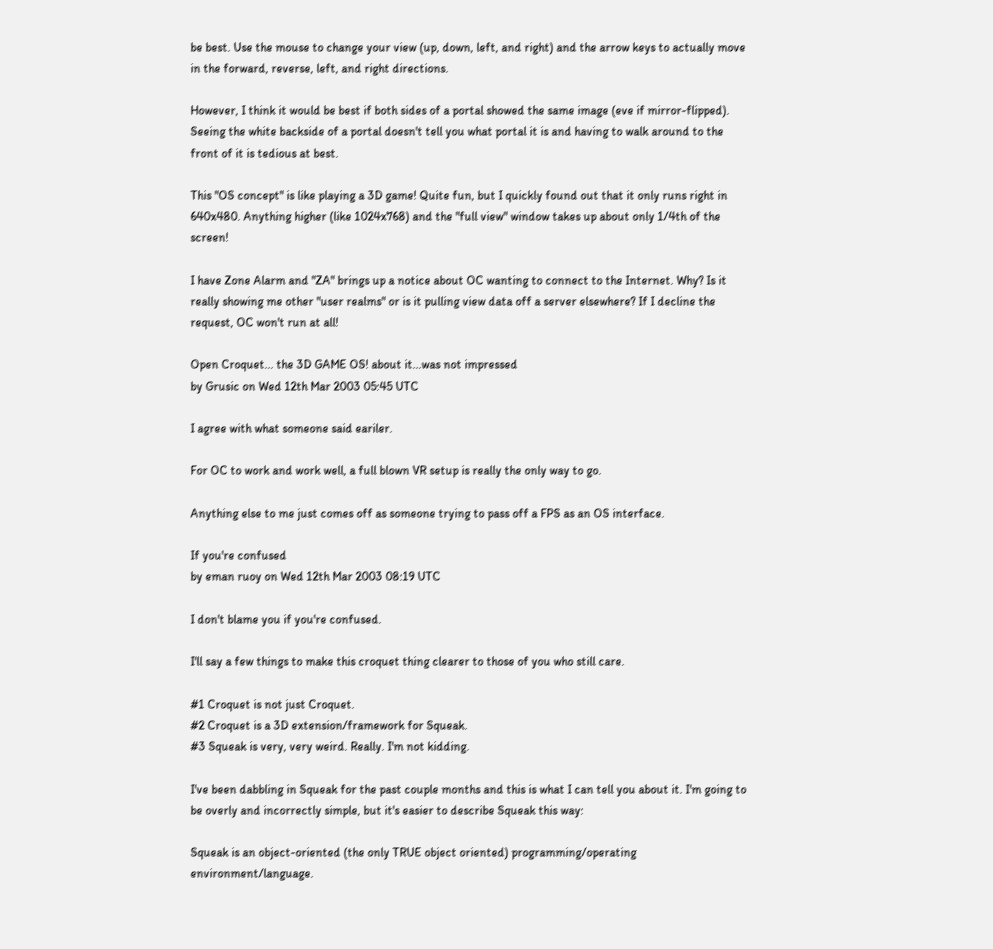be best. Use the mouse to change your view (up, down, left, and right) and the arrow keys to actually move in the forward, reverse, left, and right directions.

However, I think it would be best if both sides of a portal showed the same image (eve if mirror-flipped). Seeing the white backside of a portal doesn't tell you what portal it is and having to walk around to the front of it is tedious at best.

This "OS concept" is like playing a 3D game! Quite fun, but I quickly found out that it only runs right in 640x480. Anything higher (like 1024x768) and the "full view" window takes up about only 1/4th of the screen!

I have Zone Alarm and "ZA" brings up a notice about OC wanting to connect to the Internet. Why? Is it really showing me other "user realms" or is it pulling view data off a server elsewhere? If I decline the request, OC won't run at all!

Open Croquet... the 3D GAME OS! about it...was not impressed
by Grusic on Wed 12th Mar 2003 05:45 UTC

I agree with what someone said eariler.

For OC to work and work well, a full blown VR setup is really the only way to go.

Anything else to me just comes off as someone trying to pass off a FPS as an OS interface.

If you're confused
by eman ruoy on Wed 12th Mar 2003 08:19 UTC

I don't blame you if you're confused.

I'll say a few things to make this croquet thing clearer to those of you who still care.

#1 Croquet is not just Croquet.
#2 Croquet is a 3D extension/framework for Squeak.
#3 Squeak is very, very weird. Really. I'm not kidding.

I've been dabbling in Squeak for the past couple months and this is what I can tell you about it. I'm going to be overly and incorrectly simple, but it's easier to describe Squeak this way:

Squeak is an object-oriented (the only TRUE object oriented) programming/operating environment/language.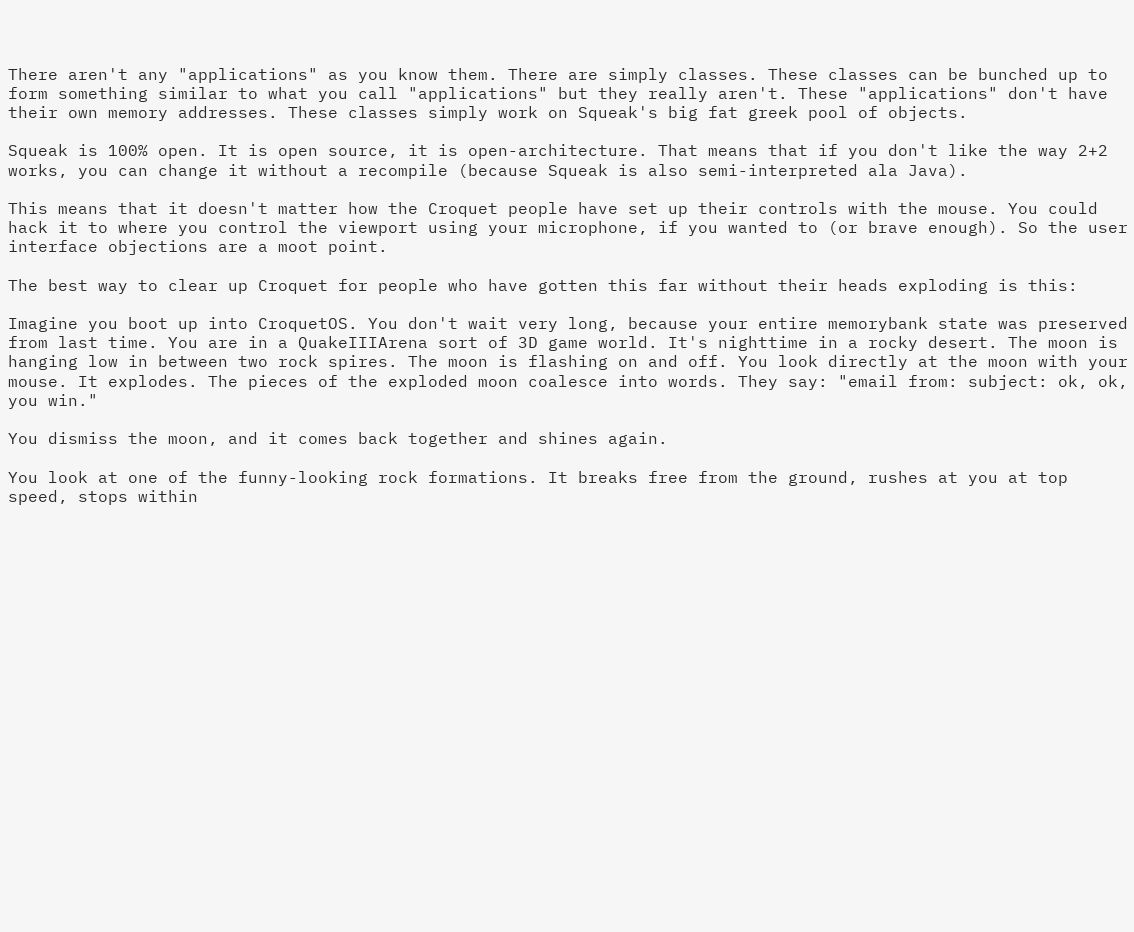There aren't any "applications" as you know them. There are simply classes. These classes can be bunched up to form something similar to what you call "applications" but they really aren't. These "applications" don't have their own memory addresses. These classes simply work on Squeak's big fat greek pool of objects.

Squeak is 100% open. It is open source, it is open-architecture. That means that if you don't like the way 2+2 works, you can change it without a recompile (because Squeak is also semi-interpreted ala Java).

This means that it doesn't matter how the Croquet people have set up their controls with the mouse. You could hack it to where you control the viewport using your microphone, if you wanted to (or brave enough). So the user interface objections are a moot point.

The best way to clear up Croquet for people who have gotten this far without their heads exploding is this:

Imagine you boot up into CroquetOS. You don't wait very long, because your entire memorybank state was preserved from last time. You are in a QuakeIIIArena sort of 3D game world. It's nighttime in a rocky desert. The moon is hanging low in between two rock spires. The moon is flashing on and off. You look directly at the moon with your mouse. It explodes. The pieces of the exploded moon coalesce into words. They say: "email from: subject: ok, ok, you win."

You dismiss the moon, and it comes back together and shines again.

You look at one of the funny-looking rock formations. It breaks free from the ground, rushes at you at top speed, stops within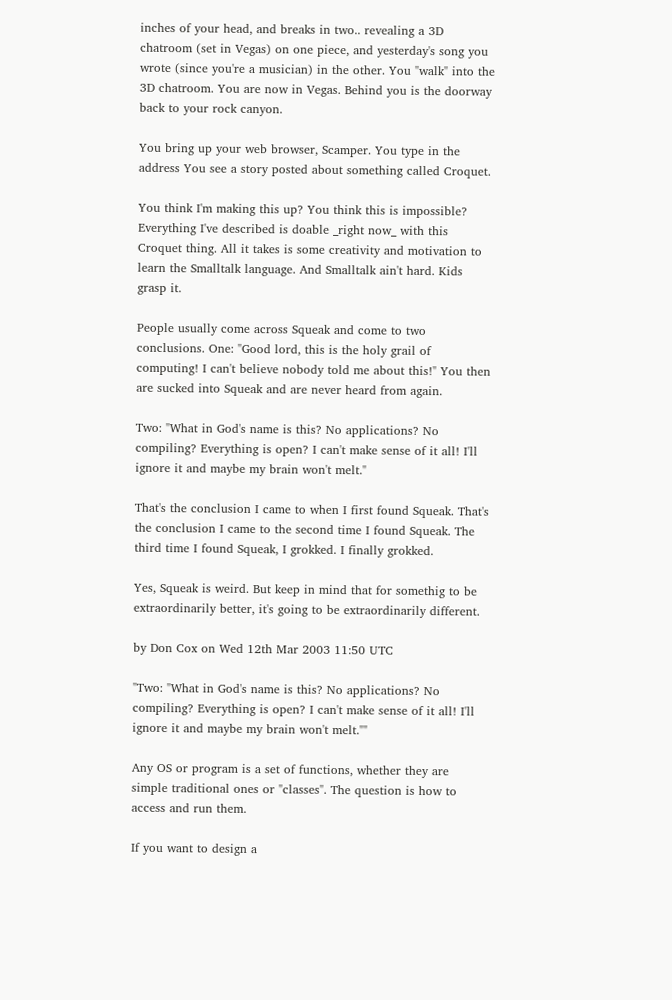inches of your head, and breaks in two.. revealing a 3D chatroom (set in Vegas) on one piece, and yesterday's song you wrote (since you're a musician) in the other. You "walk" into the 3D chatroom. You are now in Vegas. Behind you is the doorway back to your rock canyon.

You bring up your web browser, Scamper. You type in the address You see a story posted about something called Croquet.

You think I'm making this up? You think this is impossible? Everything I've described is doable _right now_ with this Croquet thing. All it takes is some creativity and motivation to learn the Smalltalk language. And Smalltalk ain't hard. Kids grasp it.

People usually come across Squeak and come to two conclusions. One: "Good lord, this is the holy grail of computing! I can't believe nobody told me about this!" You then are sucked into Squeak and are never heard from again.

Two: "What in God's name is this? No applications? No compiling? Everything is open? I can't make sense of it all! I'll ignore it and maybe my brain won't melt."

That's the conclusion I came to when I first found Squeak. That's the conclusion I came to the second time I found Squeak. The third time I found Squeak, I grokked. I finally grokked.

Yes, Squeak is weird. But keep in mind that for somethig to be extraordinarily better, it's going to be extraordinarily different.

by Don Cox on Wed 12th Mar 2003 11:50 UTC

"Two: "What in God's name is this? No applications? No compiling? Everything is open? I can't make sense of it all! I'll ignore it and maybe my brain won't melt.""

Any OS or program is a set of functions, whether they are simple traditional ones or "classes". The question is how to access and run them.

If you want to design a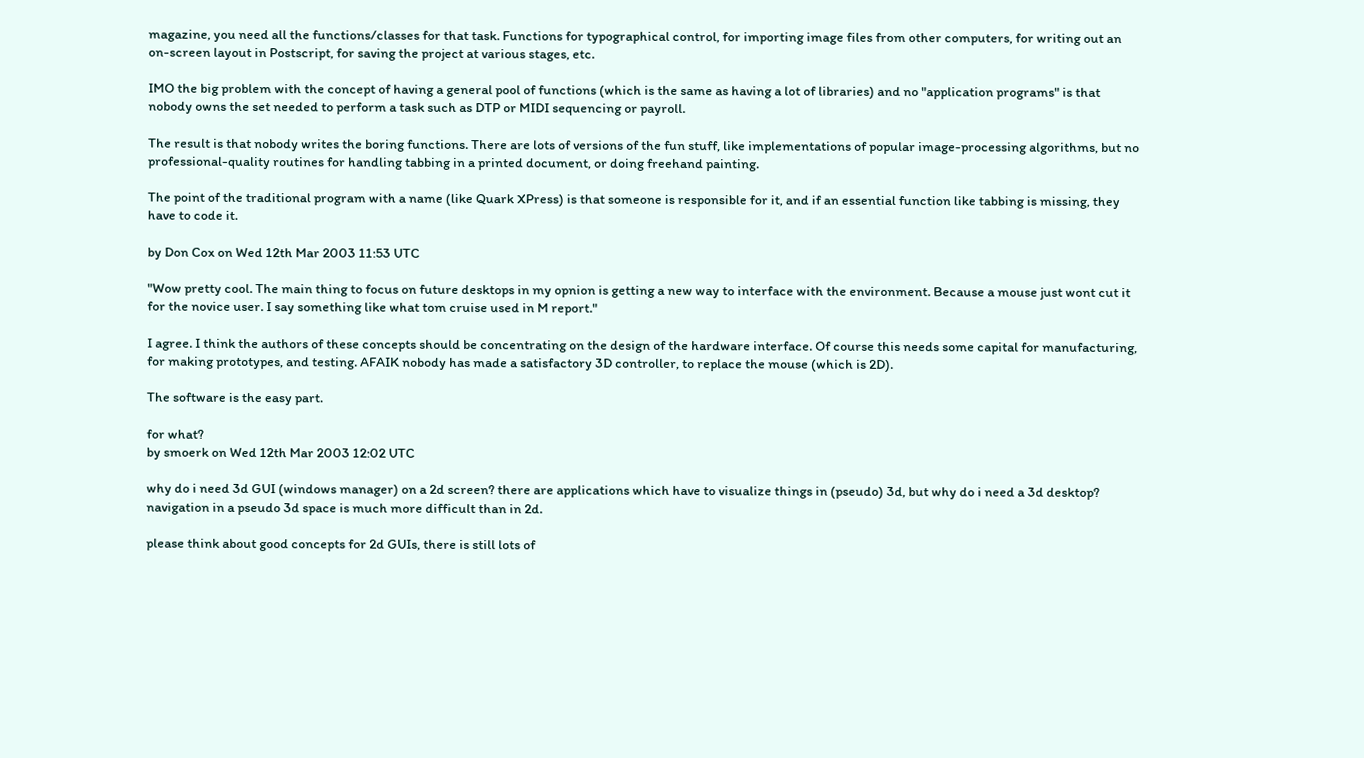magazine, you need all the functions/classes for that task. Functions for typographical control, for importing image files from other computers, for writing out an on-screen layout in Postscript, for saving the project at various stages, etc.

IMO the big problem with the concept of having a general pool of functions (which is the same as having a lot of libraries) and no "application programs" is that nobody owns the set needed to perform a task such as DTP or MIDI sequencing or payroll.

The result is that nobody writes the boring functions. There are lots of versions of the fun stuff, like implementations of popular image-processing algorithms, but no professional-quality routines for handling tabbing in a printed document, or doing freehand painting.

The point of the traditional program with a name (like Quark XPress) is that someone is responsible for it, and if an essential function like tabbing is missing, they have to code it.

by Don Cox on Wed 12th Mar 2003 11:53 UTC

"Wow pretty cool. The main thing to focus on future desktops in my opnion is getting a new way to interface with the environment. Because a mouse just wont cut it for the novice user. I say something like what tom cruise used in M report."

I agree. I think the authors of these concepts should be concentrating on the design of the hardware interface. Of course this needs some capital for manufacturing, for making prototypes, and testing. AFAIK nobody has made a satisfactory 3D controller, to replace the mouse (which is 2D).

The software is the easy part.

for what?
by smoerk on Wed 12th Mar 2003 12:02 UTC

why do i need 3d GUI (windows manager) on a 2d screen? there are applications which have to visualize things in (pseudo) 3d, but why do i need a 3d desktop? navigation in a pseudo 3d space is much more difficult than in 2d.

please think about good concepts for 2d GUIs, there is still lots of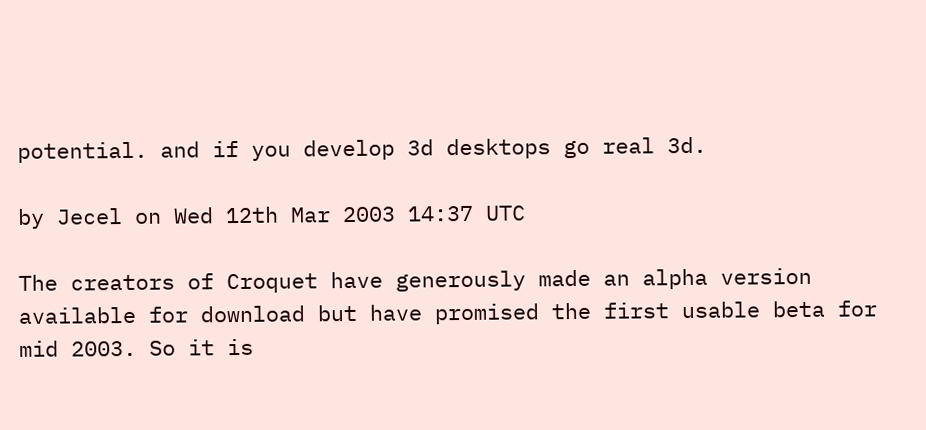potential. and if you develop 3d desktops go real 3d.

by Jecel on Wed 12th Mar 2003 14:37 UTC

The creators of Croquet have generously made an alpha version available for download but have promised the first usable beta for mid 2003. So it is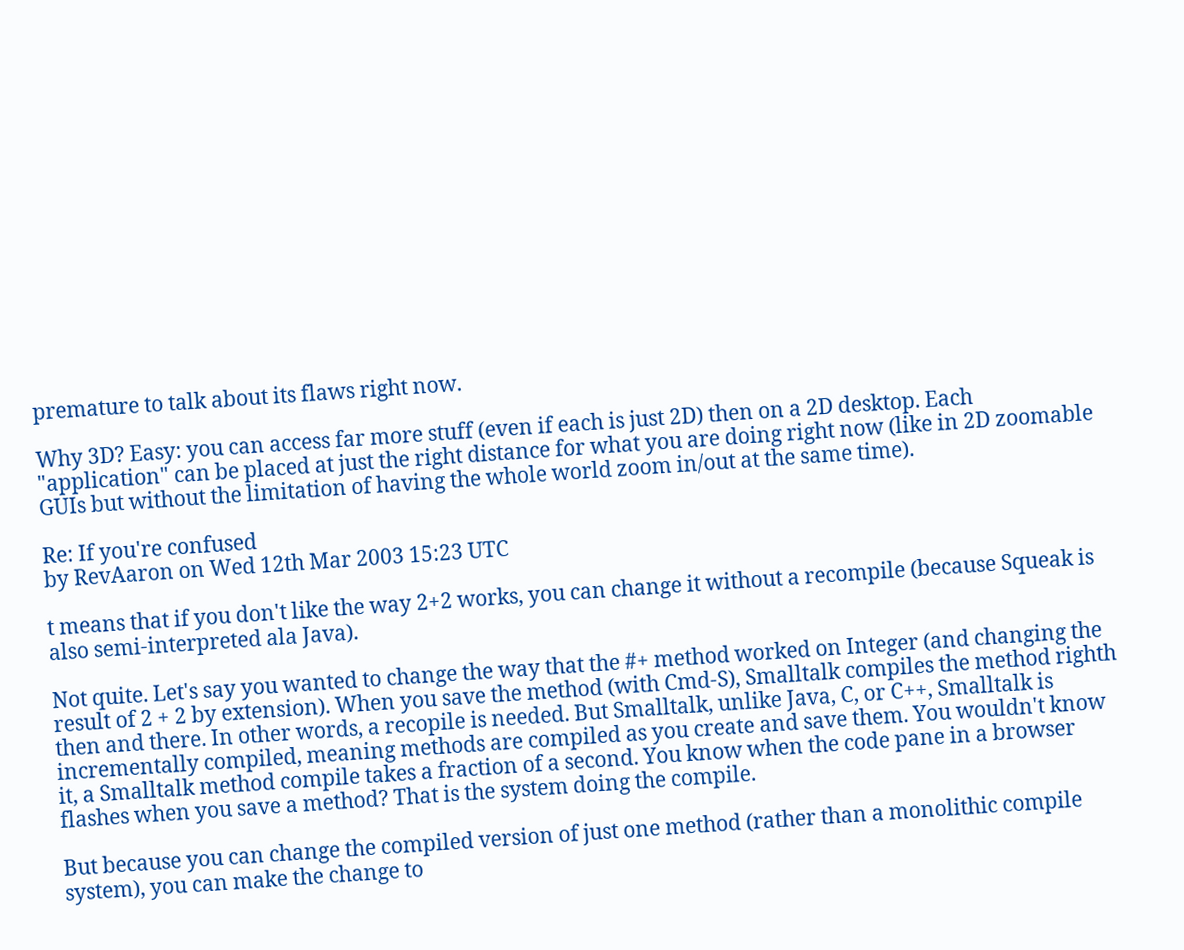premature to talk about its flaws right now.

Why 3D? Easy: you can access far more stuff (even if each is just 2D) then on a 2D desktop. Each "application" can be placed at just the right distance for what you are doing right now (like in 2D zoomable GUIs but without the limitation of having the whole world zoom in/out at the same time).

Re: If you're confused
by RevAaron on Wed 12th Mar 2003 15:23 UTC

t means that if you don't like the way 2+2 works, you can change it without a recompile (because Squeak is also semi-interpreted ala Java).

Not quite. Let's say you wanted to change the way that the #+ method worked on Integer (and changing the result of 2 + 2 by extension). When you save the method (with Cmd-S), Smalltalk compiles the method righth then and there. In other words, a recopile is needed. But Smalltalk, unlike Java, C, or C++, Smalltalk is incrementally compiled, meaning methods are compiled as you create and save them. You wouldn't know it, a Smalltalk method compile takes a fraction of a second. You know when the code pane in a browser flashes when you save a method? That is the system doing the compile.

But because you can change the compiled version of just one method (rather than a monolithic compile system), you can make the change to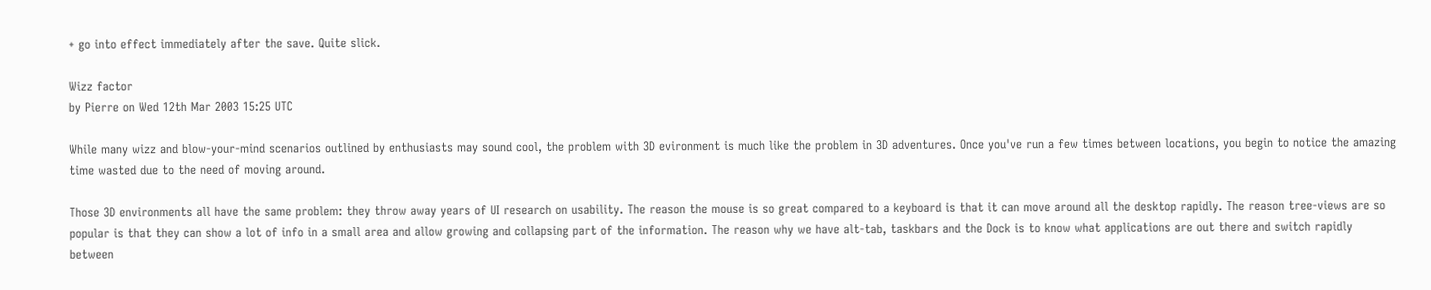+ go into effect immediately after the save. Quite slick.

Wizz factor
by Pierre on Wed 12th Mar 2003 15:25 UTC

While many wizz and blow-your-mind scenarios outlined by enthusiasts may sound cool, the problem with 3D evironment is much like the problem in 3D adventures. Once you've run a few times between locations, you begin to notice the amazing time wasted due to the need of moving around.

Those 3D environments all have the same problem: they throw away years of UI research on usability. The reason the mouse is so great compared to a keyboard is that it can move around all the desktop rapidly. The reason tree-views are so popular is that they can show a lot of info in a small area and allow growing and collapsing part of the information. The reason why we have alt-tab, taskbars and the Dock is to know what applications are out there and switch rapidly between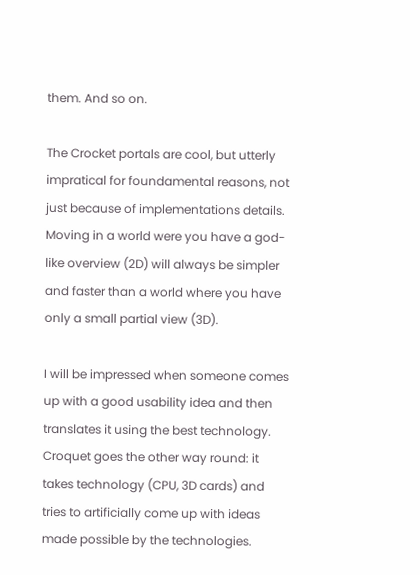them. And so on.

The Crocket portals are cool, but utterly impratical for foundamental reasons, not just because of implementations details. Moving in a world were you have a god-like overview (2D) will always be simpler and faster than a world where you have only a small partial view (3D).

I will be impressed when someone comes up with a good usability idea and then translates it using the best technology. Croquet goes the other way round: it takes technology (CPU, 3D cards) and tries to artificially come up with ideas made possible by the technologies.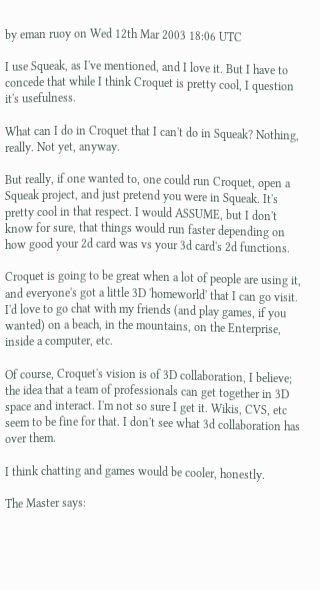by eman ruoy on Wed 12th Mar 2003 18:06 UTC

I use Squeak, as I've mentioned, and I love it. But I have to concede that while I think Croquet is pretty cool, I question it's usefulness.

What can I do in Croquet that I can't do in Squeak? Nothing, really. Not yet, anyway.

But really, if one wanted to, one could run Croquet, open a Squeak project, and just pretend you were in Squeak. It's pretty cool in that respect. I would ASSUME, but I don't know for sure, that things would run faster depending on how good your 2d card was vs your 3d card's 2d functions.

Croquet is going to be great when a lot of people are using it, and everyone's got a little 3D 'homeworld' that I can go visit. I'd love to go chat with my friends (and play games, if you wanted) on a beach, in the mountains, on the Enterprise, inside a computer, etc.

Of course, Croquet's vision is of 3D collaboration, I believe; the idea that a team of professionals can get together in 3D space and interact. I'm not so sure I get it. Wikis, CVS, etc seem to be fine for that. I don't see what 3d collaboration has over them.

I think chatting and games would be cooler, honestly.

The Master says: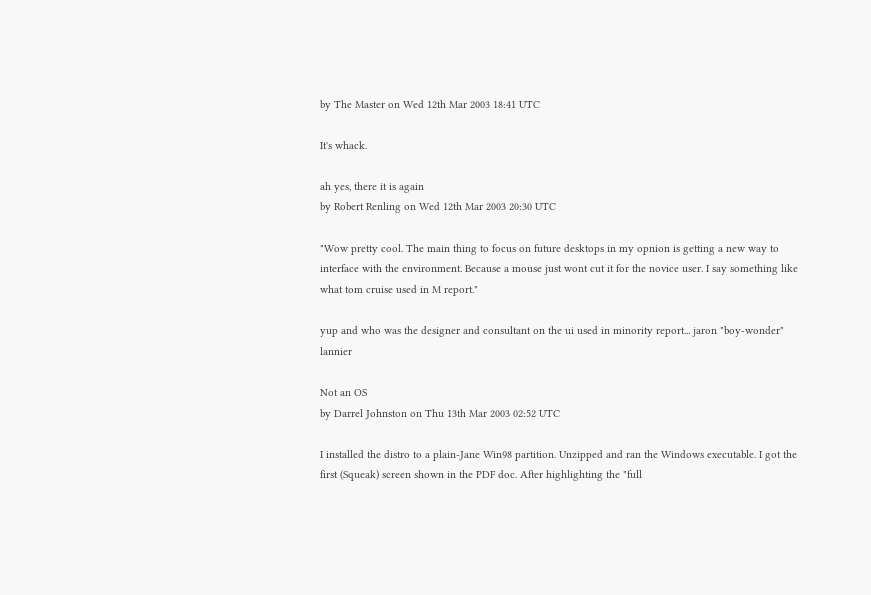by The Master on Wed 12th Mar 2003 18:41 UTC

It's whack.

ah yes, there it is again
by Robert Renling on Wed 12th Mar 2003 20:30 UTC

"Wow pretty cool. The main thing to focus on future desktops in my opnion is getting a new way to interface with the environment. Because a mouse just wont cut it for the novice user. I say something like what tom cruise used in M report."

yup and who was the designer and consultant on the ui used in minority report... jaron "boy-wonder" lannier

Not an OS
by Darrel Johnston on Thu 13th Mar 2003 02:52 UTC

I installed the distro to a plain-Jane Win98 partition. Unzipped and ran the Windows executable. I got the first (Squeak) screen shown in the PDF doc. After highlighting the "full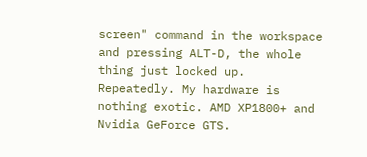screen" command in the workspace and pressing ALT-D, the whole thing just locked up. Repeatedly. My hardware is nothing exotic. AMD XP1800+ and Nvidia GeForce GTS.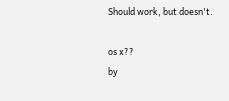Should work, but doesn't.

os x??
by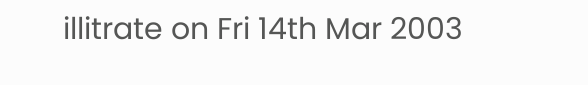illitrate on Fri 14th Mar 2003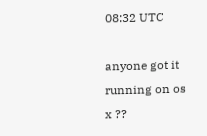08:32 UTC

anyone got it running on os x ??